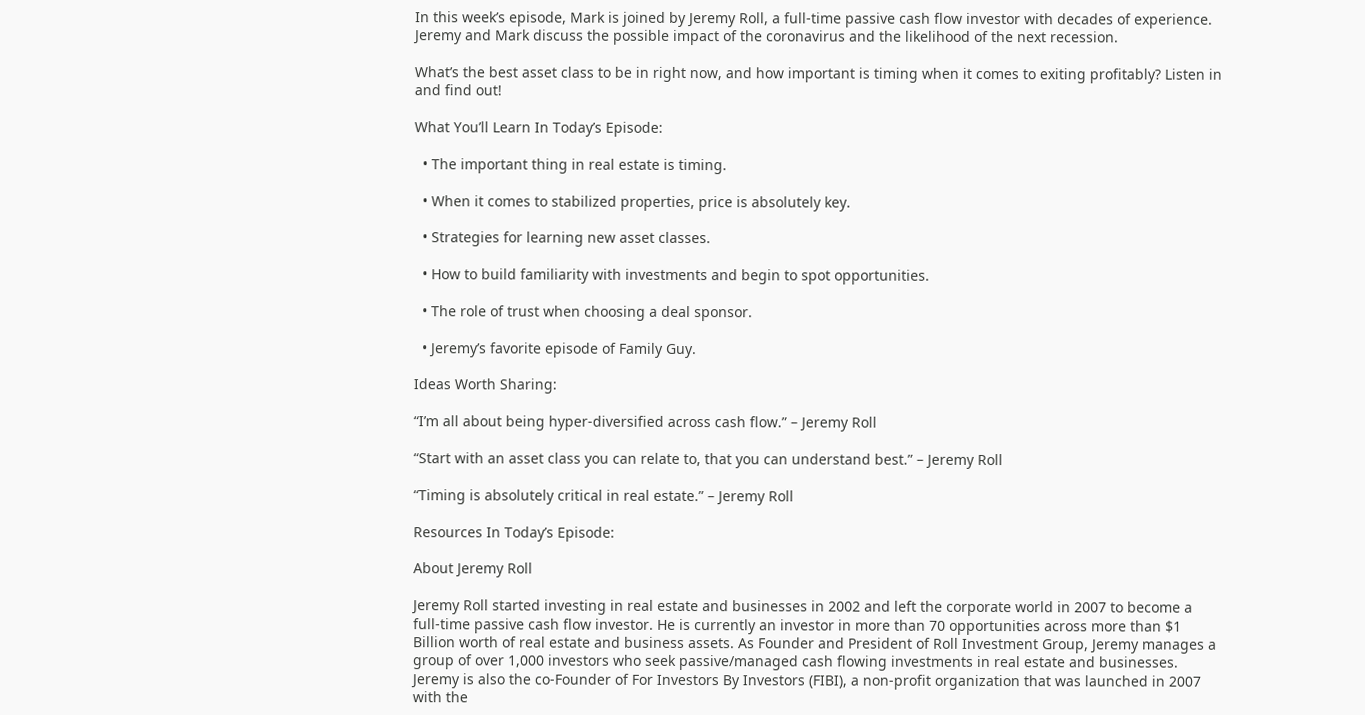In this week’s episode, Mark is joined by Jeremy Roll, a full-time passive cash flow investor with decades of experience. Jeremy and Mark discuss the possible impact of the coronavirus and the likelihood of the next recession.

What’s the best asset class to be in right now, and how important is timing when it comes to exiting profitably? Listen in and find out!

What You’ll Learn In Today’s Episode:

  • The important thing in real estate is timing.

  • When it comes to stabilized properties, price is absolutely key.

  • Strategies for learning new asset classes.

  • How to build familiarity with investments and begin to spot opportunities.

  • The role of trust when choosing a deal sponsor.

  • Jeremy’s favorite episode of Family Guy.

Ideas Worth Sharing:

“I’m all about being hyper-diversified across cash flow.” – Jeremy Roll

“Start with an asset class you can relate to, that you can understand best.” – Jeremy Roll

“Timing is absolutely critical in real estate.” – Jeremy Roll

Resources In Today’s Episode:

About Jeremy Roll

Jeremy Roll started investing in real estate and businesses in 2002 and left the corporate world in 2007 to become a full-time passive cash flow investor. He is currently an investor in more than 70 opportunities across more than $1 Billion worth of real estate and business assets. As Founder and President of Roll Investment Group, Jeremy manages a group of over 1,000 investors who seek passive/managed cash flowing investments in real estate and businesses. Jeremy is also the co-Founder of For Investors By Investors (FIBI), a non-profit organization that was launched in 2007 with the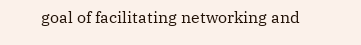goal of facilitating networking and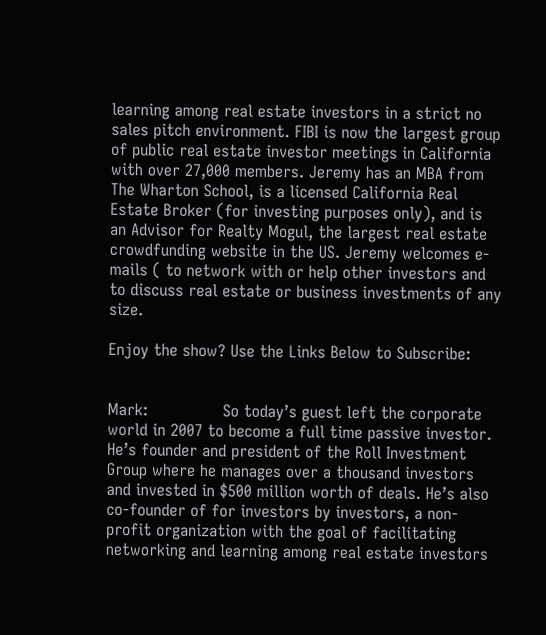learning among real estate investors in a strict no sales pitch environment. FIBI is now the largest group of public real estate investor meetings in California with over 27,000 members. Jeremy has an MBA from The Wharton School, is a licensed California Real Estate Broker (for investing purposes only), and is an Advisor for Realty Mogul, the largest real estate crowdfunding website in the US. Jeremy welcomes e-mails ( to network with or help other investors and to discuss real estate or business investments of any size.

Enjoy the show? Use the Links Below to Subscribe:


Mark:               So today’s guest left the corporate world in 2007 to become a full time passive investor. He’s founder and president of the Roll Investment Group where he manages over a thousand investors and invested in $500 million worth of deals. He’s also co-founder of for investors by investors, a non-profit organization with the goal of facilitating networking and learning among real estate investors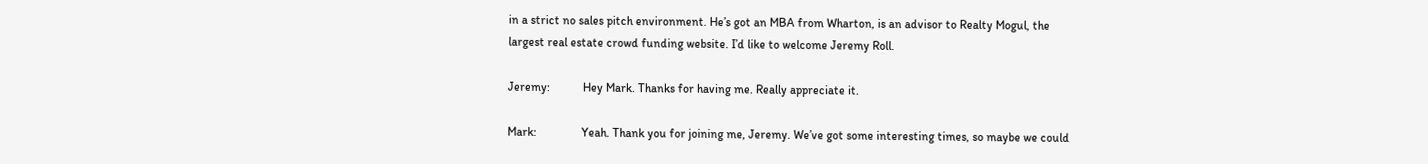in a strict no sales pitch environment. He’s got an MBA from Wharton, is an advisor to Realty Mogul, the largest real estate crowd funding website. I’d like to welcome Jeremy Roll.

Jeremy:           Hey Mark. Thanks for having me. Really appreciate it.

Mark:               Yeah. Thank you for joining me, Jeremy. We’ve got some interesting times, so maybe we could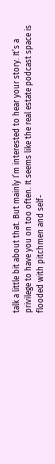talk a little bit about that. But mainly I’m interested to hear your story. It’s a privilege to have you on too often. It seems like the real estate podcast space is flooded with pitchmen and self-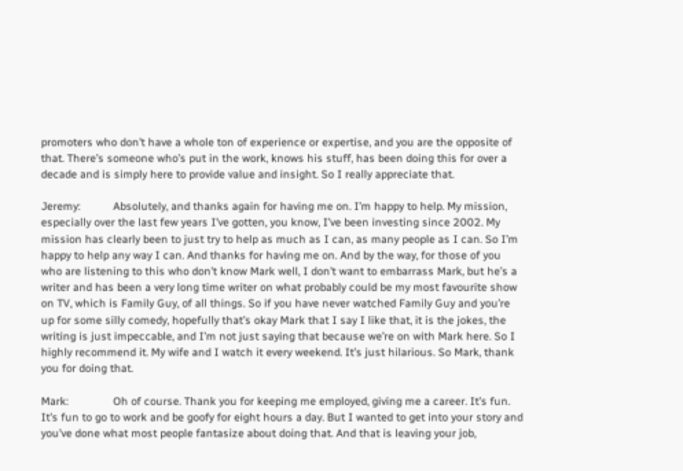promoters who don’t have a whole ton of experience or expertise, and you are the opposite of that. There’s someone who’s put in the work, knows his stuff, has been doing this for over a decade and is simply here to provide value and insight. So I really appreciate that.

Jeremy:           Absolutely, and thanks again for having me on. I’m happy to help. My mission, especially over the last few years I’ve gotten, you know, I’ve been investing since 2002. My mission has clearly been to just try to help as much as I can, as many people as I can. So I’m happy to help any way I can. And thanks for having me on. And by the way, for those of you who are listening to this who don’t know Mark well, I don’t want to embarrass Mark, but he’s a writer and has been a very long time writer on what probably could be my most favourite show on TV, which is Family Guy, of all things. So if you have never watched Family Guy and you’re up for some silly comedy, hopefully that’s okay Mark that I say I like that, it is the jokes, the writing is just impeccable, and I’m not just saying that because we’re on with Mark here. So I highly recommend it. My wife and I watch it every weekend. It’s just hilarious. So Mark, thank you for doing that.

Mark:               Oh of course. Thank you for keeping me employed, giving me a career. It’s fun. It’s fun to go to work and be goofy for eight hours a day. But I wanted to get into your story and you’ve done what most people fantasize about doing that. And that is leaving your job,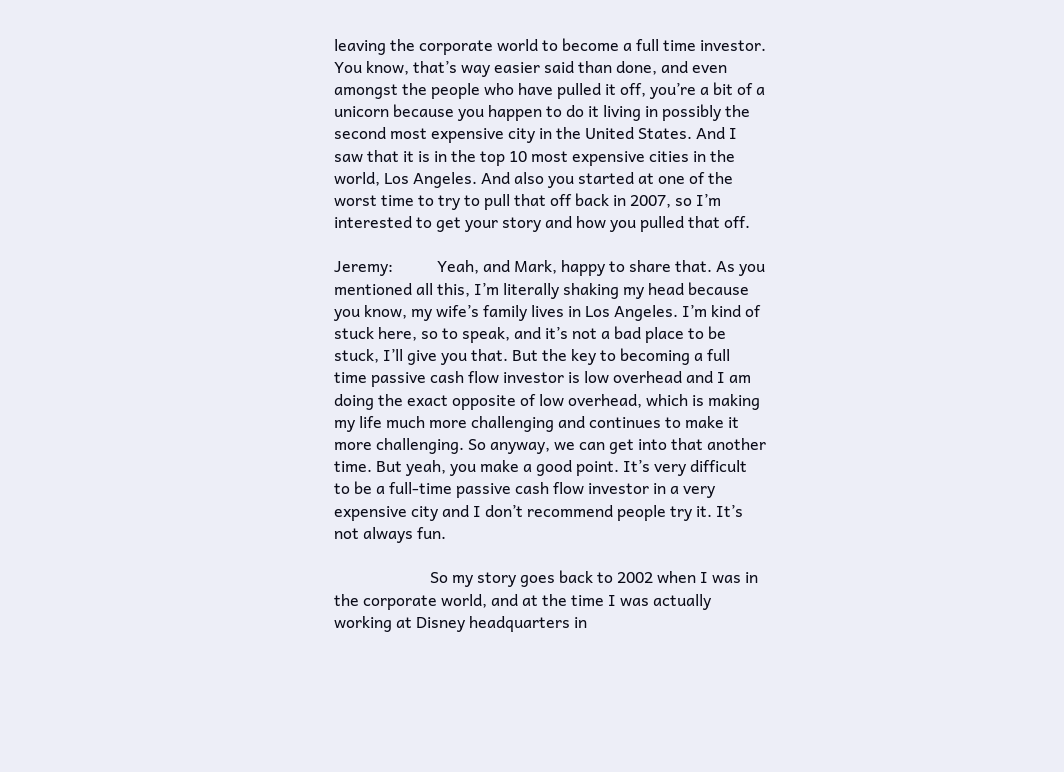leaving the corporate world to become a full time investor. You know, that’s way easier said than done, and even amongst the people who have pulled it off, you’re a bit of a unicorn because you happen to do it living in possibly the second most expensive city in the United States. And I saw that it is in the top 10 most expensive cities in the world, Los Angeles. And also you started at one of the worst time to try to pull that off back in 2007, so I’m interested to get your story and how you pulled that off.

Jeremy:           Yeah, and Mark, happy to share that. As you mentioned all this, I’m literally shaking my head because you know, my wife’s family lives in Los Angeles. I’m kind of stuck here, so to speak, and it’s not a bad place to be stuck, I’ll give you that. But the key to becoming a full time passive cash flow investor is low overhead and I am doing the exact opposite of low overhead, which is making my life much more challenging and continues to make it more challenging. So anyway, we can get into that another time. But yeah, you make a good point. It’s very difficult to be a full-time passive cash flow investor in a very expensive city and I don’t recommend people try it. It’s not always fun.

                        So my story goes back to 2002 when I was in the corporate world, and at the time I was actually working at Disney headquarters in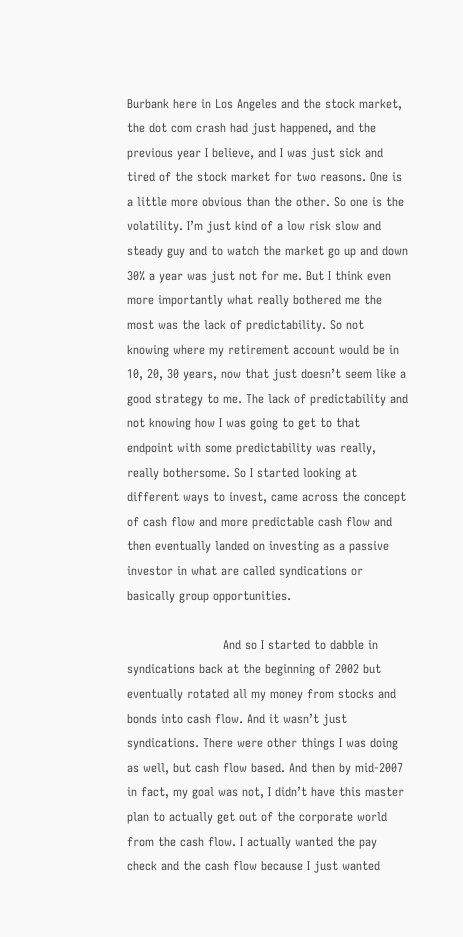Burbank here in Los Angeles and the stock market, the dot com crash had just happened, and the previous year I believe, and I was just sick and tired of the stock market for two reasons. One is a little more obvious than the other. So one is the volatility. I’m just kind of a low risk slow and steady guy and to watch the market go up and down 30% a year was just not for me. But I think even more importantly what really bothered me the most was the lack of predictability. So not knowing where my retirement account would be in 10, 20, 30 years, now that just doesn’t seem like a good strategy to me. The lack of predictability and not knowing how I was going to get to that endpoint with some predictability was really, really bothersome. So I started looking at different ways to invest, came across the concept of cash flow and more predictable cash flow and then eventually landed on investing as a passive investor in what are called syndications or basically group opportunities.

                        And so I started to dabble in syndications back at the beginning of 2002 but eventually rotated all my money from stocks and bonds into cash flow. And it wasn’t just syndications. There were other things I was doing as well, but cash flow based. And then by mid-2007 in fact, my goal was not, I didn’t have this master plan to actually get out of the corporate world from the cash flow. I actually wanted the pay check and the cash flow because I just wanted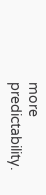more predictability.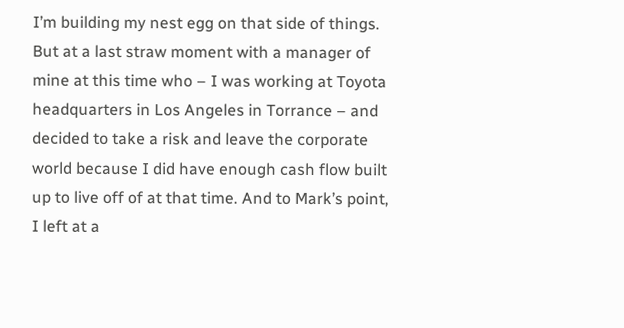I’m building my nest egg on that side of things. But at a last straw moment with a manager of mine at this time who – I was working at Toyota headquarters in Los Angeles in Torrance – and decided to take a risk and leave the corporate world because I did have enough cash flow built up to live off of at that time. And to Mark’s point, I left at a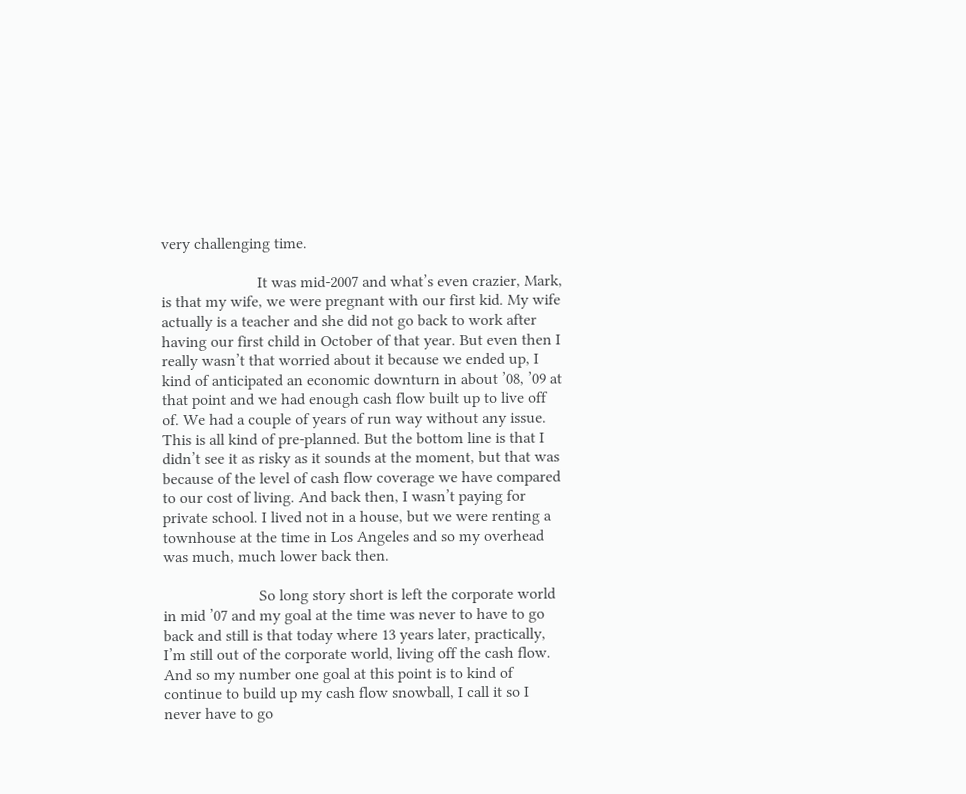very challenging time.

                        It was mid-2007 and what’s even crazier, Mark, is that my wife, we were pregnant with our first kid. My wife actually is a teacher and she did not go back to work after having our first child in October of that year. But even then I really wasn’t that worried about it because we ended up, I kind of anticipated an economic downturn in about ’08, ’09 at that point and we had enough cash flow built up to live off of. We had a couple of years of run way without any issue. This is all kind of pre-planned. But the bottom line is that I didn’t see it as risky as it sounds at the moment, but that was because of the level of cash flow coverage we have compared to our cost of living. And back then, I wasn’t paying for private school. I lived not in a house, but we were renting a townhouse at the time in Los Angeles and so my overhead was much, much lower back then.

                        So long story short is left the corporate world in mid ’07 and my goal at the time was never to have to go back and still is that today where 13 years later, practically, I’m still out of the corporate world, living off the cash flow. And so my number one goal at this point is to kind of continue to build up my cash flow snowball, I call it so I never have to go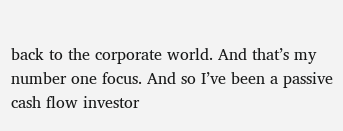back to the corporate world. And that’s my number one focus. And so I’ve been a passive cash flow investor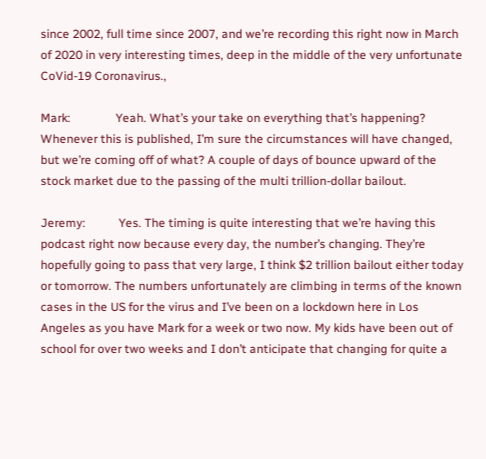since 2002, full time since 2007, and we’re recording this right now in March of 2020 in very interesting times, deep in the middle of the very unfortunate CoVid-19 Coronavirus.,

Mark:               Yeah. What’s your take on everything that’s happening? Whenever this is published, I’m sure the circumstances will have changed, but we’re coming off of what? A couple of days of bounce upward of the stock market due to the passing of the multi trillion-dollar bailout.

Jeremy:           Yes. The timing is quite interesting that we’re having this podcast right now because every day, the number’s changing. They’re hopefully going to pass that very large, I think $2 trillion bailout either today or tomorrow. The numbers unfortunately are climbing in terms of the known cases in the US for the virus and I’ve been on a lockdown here in Los Angeles as you have Mark for a week or two now. My kids have been out of school for over two weeks and I don’t anticipate that changing for quite a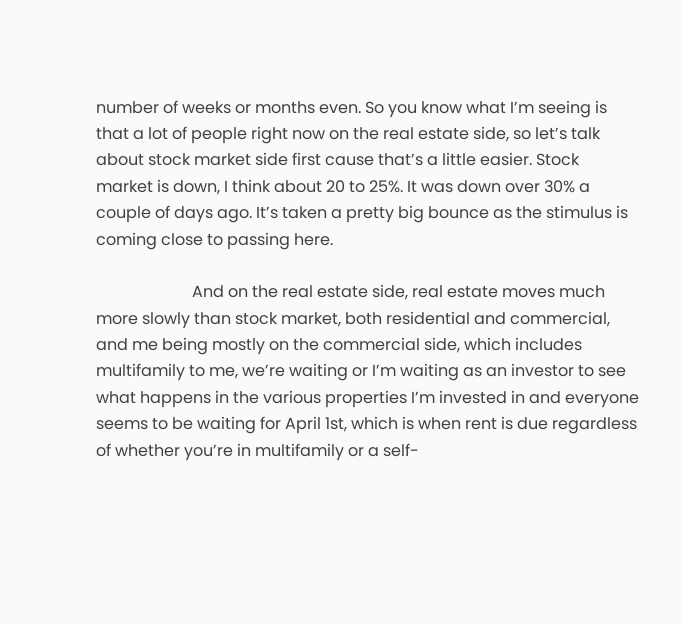number of weeks or months even. So you know what I’m seeing is that a lot of people right now on the real estate side, so let’s talk about stock market side first cause that’s a little easier. Stock market is down, I think about 20 to 25%. It was down over 30% a couple of days ago. It’s taken a pretty big bounce as the stimulus is coming close to passing here.

                        And on the real estate side, real estate moves much more slowly than stock market, both residential and commercial, and me being mostly on the commercial side, which includes multifamily to me, we’re waiting or I’m waiting as an investor to see what happens in the various properties I’m invested in and everyone seems to be waiting for April 1st, which is when rent is due regardless of whether you’re in multifamily or a self-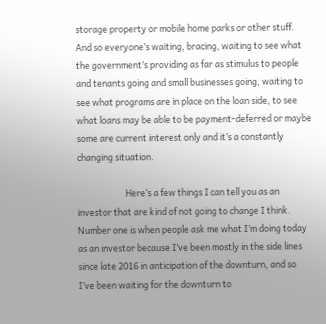storage property or mobile home parks or other stuff. And so everyone’s waiting, bracing, waiting to see what the government’s providing as far as stimulus to people and tenants going and small businesses going, waiting to see what programs are in place on the loan side, to see what loans may be able to be payment-deferred or maybe some are current interest only and it’s a constantly changing situation.

                        Here’s a few things I can tell you as an investor that are kind of not going to change I think. Number one is when people ask me what I’m doing today as an investor because I’ve been mostly in the side lines since late 2016 in anticipation of the downturn, and so I’ve been waiting for the downturn to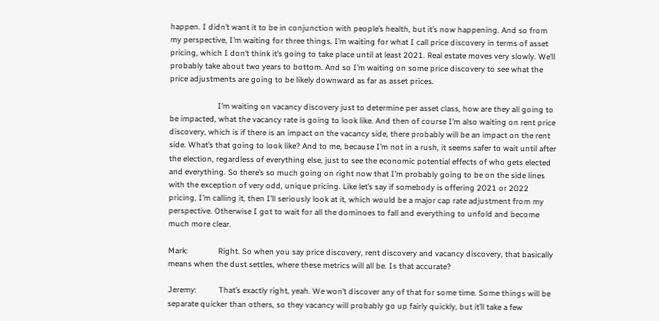happen. I didn’t want it to be in conjunction with people’s health, but it’s now happening. And so from my perspective, I’m waiting for three things. I’m waiting for what I call price discovery in terms of asset pricing, which I don’t think it’s going to take place until at least 2021. Real estate moves very slowly. We’ll probably take about two years to bottom. And so I’m waiting on some price discovery to see what the price adjustments are going to be likely downward as far as asset prices.

                        I’m waiting on vacancy discovery just to determine per asset class, how are they all going to be impacted, what the vacancy rate is going to look like. And then of course I’m also waiting on rent price discovery, which is if there is an impact on the vacancy side, there probably will be an impact on the rent side. What’s that going to look like? And to me, because I’m not in a rush, it seems safer to wait until after the election, regardless of everything else, just to see the economic potential effects of who gets elected and everything. So there’s so much going on right now that I’m probably going to be on the side lines with the exception of very odd, unique pricing. Like let’s say if somebody is offering 2021 or 2022 pricing, I’m calling it, then I’ll seriously look at it, which would be a major cap rate adjustment from my perspective. Otherwise I got to wait for all the dominoes to fall and everything to unfold and become much more clear.

Mark:               Right. So when you say price discovery, rent discovery and vacancy discovery, that basically means when the dust settles, where these metrics will all be. Is that accurate?

Jeremy:           That’s exactly right, yeah. We won’t discover any of that for some time. Some things will be separate quicker than others, so they vacancy will probably go up fairly quickly, but it’ll take a few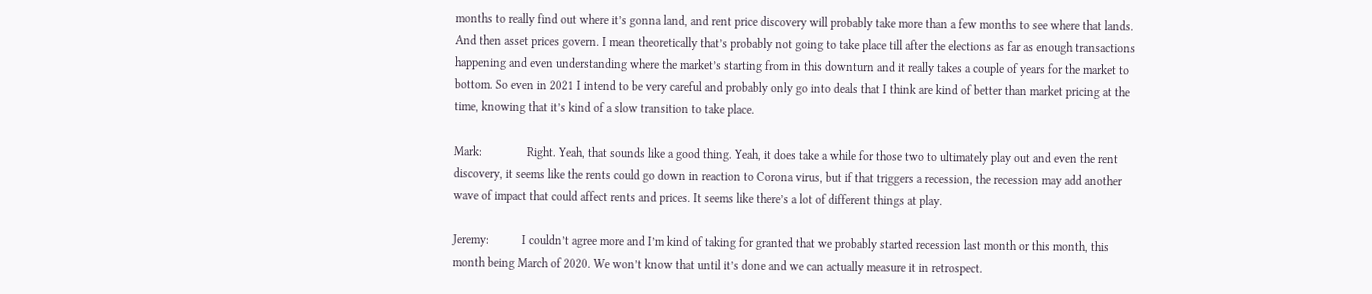months to really find out where it’s gonna land, and rent price discovery will probably take more than a few months to see where that lands. And then asset prices govern. I mean theoretically that’s probably not going to take place till after the elections as far as enough transactions happening and even understanding where the market’s starting from in this downturn and it really takes a couple of years for the market to bottom. So even in 2021 I intend to be very careful and probably only go into deals that I think are kind of better than market pricing at the time, knowing that it’s kind of a slow transition to take place.

Mark:               Right. Yeah, that sounds like a good thing. Yeah, it does take a while for those two to ultimately play out and even the rent discovery, it seems like the rents could go down in reaction to Corona virus, but if that triggers a recession, the recession may add another wave of impact that could affect rents and prices. It seems like there’s a lot of different things at play.

Jeremy:           I couldn’t agree more and I’m kind of taking for granted that we probably started recession last month or this month, this month being March of 2020. We won’t know that until it’s done and we can actually measure it in retrospect.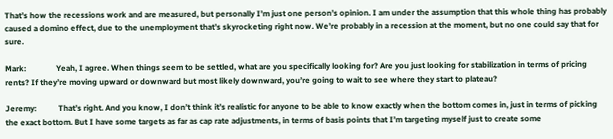That’s how the recessions work and are measured, but personally I’m just one person’s opinion. I am under the assumption that this whole thing has probably caused a domino effect, due to the unemployment that’s skyrocketing right now. We’re probably in a recession at the moment, but no one could say that for sure.

Mark:               Yeah, I agree. When things seem to be settled, what are you specifically looking for? Are you just looking for stabilization in terms of pricing rents? If they’re moving upward or downward but most likely downward, you’re going to wait to see where they start to plateau?

Jeremy:           That’s right. And you know, I don’t think it’s realistic for anyone to be able to know exactly when the bottom comes in, just in terms of picking the exact bottom. But I have some targets as far as cap rate adjustments, in terms of basis points that I’m targeting myself just to create some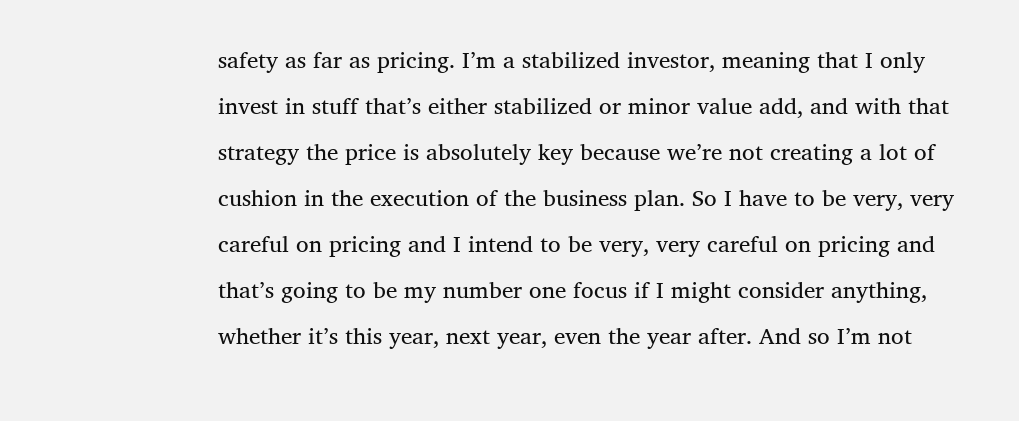safety as far as pricing. I’m a stabilized investor, meaning that I only invest in stuff that’s either stabilized or minor value add, and with that strategy the price is absolutely key because we’re not creating a lot of cushion in the execution of the business plan. So I have to be very, very careful on pricing and I intend to be very, very careful on pricing and that’s going to be my number one focus if I might consider anything, whether it’s this year, next year, even the year after. And so I’m not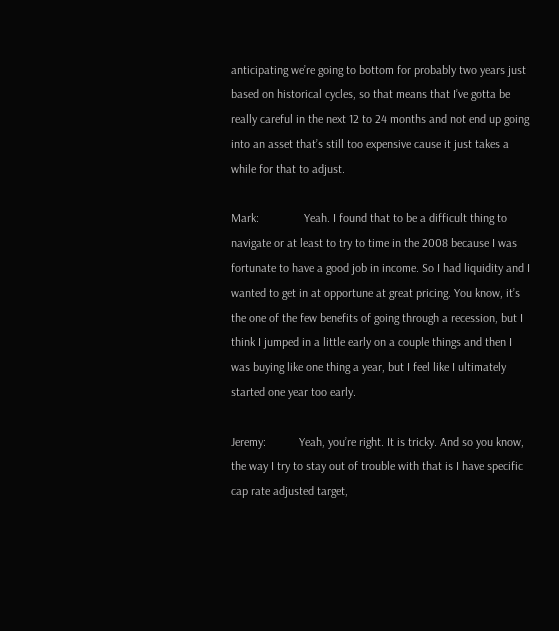anticipating we’re going to bottom for probably two years just based on historical cycles, so that means that I’ve gotta be really careful in the next 12 to 24 months and not end up going into an asset that’s still too expensive cause it just takes a while for that to adjust.

Mark:               Yeah. I found that to be a difficult thing to navigate or at least to try to time in the 2008 because I was fortunate to have a good job in income. So I had liquidity and I wanted to get in at opportune at great pricing. You know, it’s the one of the few benefits of going through a recession, but I think I jumped in a little early on a couple things and then I was buying like one thing a year, but I feel like I ultimately started one year too early.

Jeremy:           Yeah, you’re right. It is tricky. And so you know, the way I try to stay out of trouble with that is I have specific cap rate adjusted target,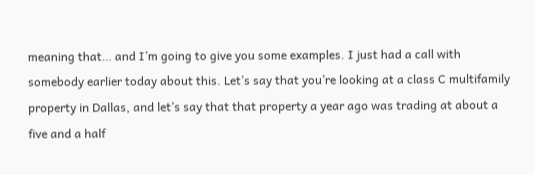meaning that… and I’m going to give you some examples. I just had a call with somebody earlier today about this. Let’s say that you’re looking at a class C multifamily property in Dallas, and let’s say that that property a year ago was trading at about a five and a half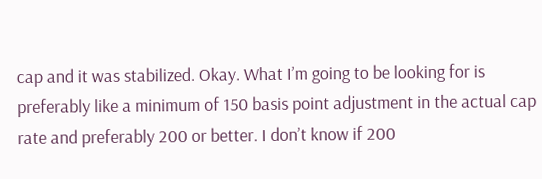cap and it was stabilized. Okay. What I’m going to be looking for is preferably like a minimum of 150 basis point adjustment in the actual cap rate and preferably 200 or better. I don’t know if 200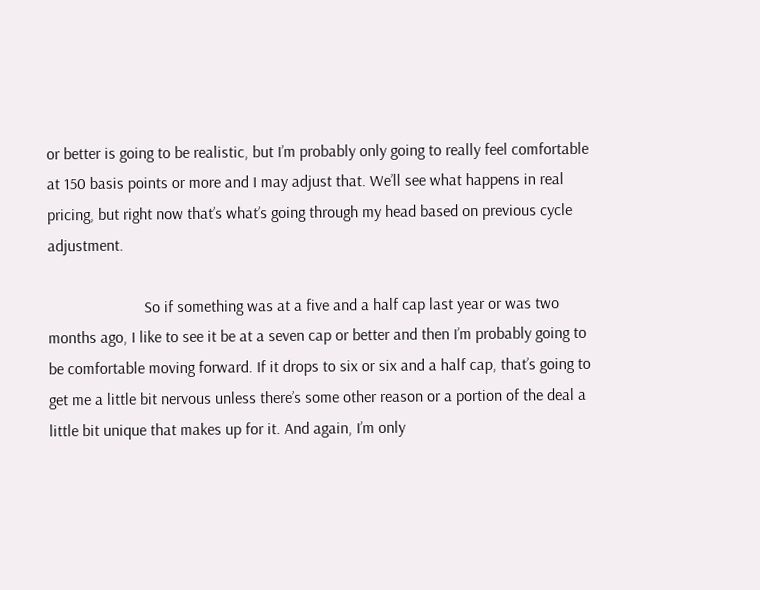or better is going to be realistic, but I’m probably only going to really feel comfortable at 150 basis points or more and I may adjust that. We’ll see what happens in real pricing, but right now that’s what’s going through my head based on previous cycle adjustment.

                        So if something was at a five and a half cap last year or was two months ago, I like to see it be at a seven cap or better and then I’m probably going to be comfortable moving forward. If it drops to six or six and a half cap, that’s going to get me a little bit nervous unless there’s some other reason or a portion of the deal a little bit unique that makes up for it. And again, I’m only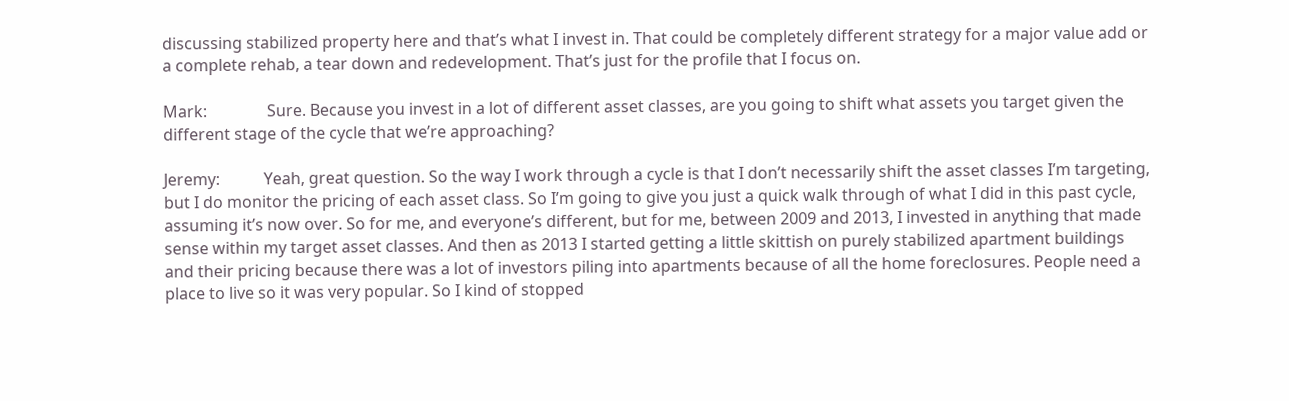discussing stabilized property here and that’s what I invest in. That could be completely different strategy for a major value add or a complete rehab, a tear down and redevelopment. That’s just for the profile that I focus on.

Mark:               Sure. Because you invest in a lot of different asset classes, are you going to shift what assets you target given the different stage of the cycle that we’re approaching?

Jeremy:           Yeah, great question. So the way I work through a cycle is that I don’t necessarily shift the asset classes I’m targeting, but I do monitor the pricing of each asset class. So I’m going to give you just a quick walk through of what I did in this past cycle, assuming it’s now over. So for me, and everyone’s different, but for me, between 2009 and 2013, I invested in anything that made sense within my target asset classes. And then as 2013 I started getting a little skittish on purely stabilized apartment buildings and their pricing because there was a lot of investors piling into apartments because of all the home foreclosures. People need a place to live so it was very popular. So I kind of stopped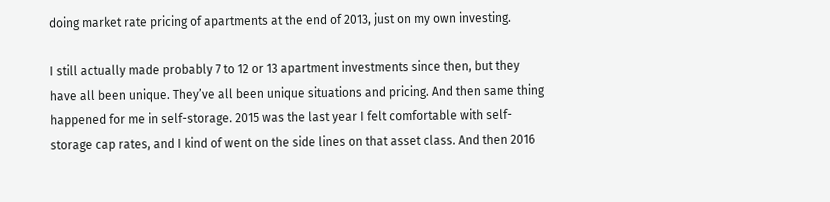doing market rate pricing of apartments at the end of 2013, just on my own investing.

I still actually made probably 7 to 12 or 13 apartment investments since then, but they have all been unique. They’ve all been unique situations and pricing. And then same thing happened for me in self-storage. 2015 was the last year I felt comfortable with self-storage cap rates, and I kind of went on the side lines on that asset class. And then 2016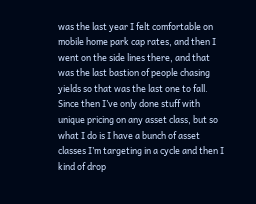was the last year I felt comfortable on mobile home park cap rates, and then I went on the side lines there, and that was the last bastion of people chasing yields so that was the last one to fall. Since then I’ve only done stuff with unique pricing on any asset class, but so what I do is I have a bunch of asset classes I’m targeting in a cycle and then I kind of drop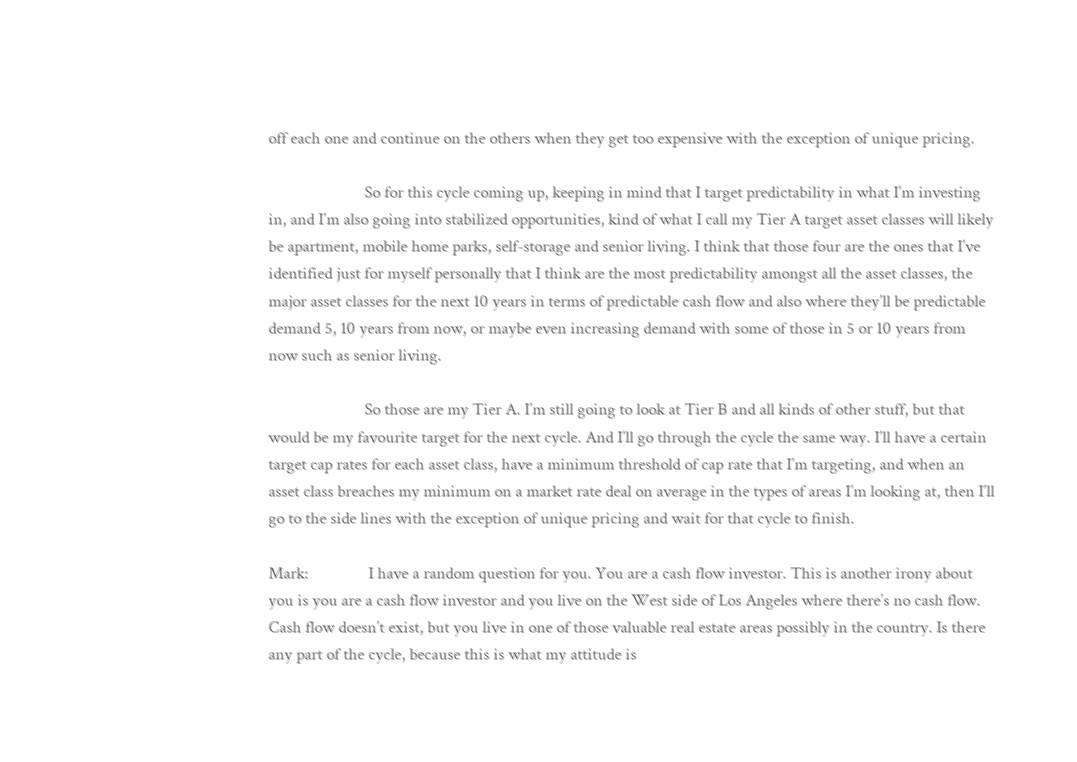off each one and continue on the others when they get too expensive with the exception of unique pricing.

                        So for this cycle coming up, keeping in mind that I target predictability in what I’m investing in, and I’m also going into stabilized opportunities, kind of what I call my Tier A target asset classes will likely be apartment, mobile home parks, self-storage and senior living. I think that those four are the ones that I’ve identified just for myself personally that I think are the most predictability amongst all the asset classes, the major asset classes for the next 10 years in terms of predictable cash flow and also where they’ll be predictable demand 5, 10 years from now, or maybe even increasing demand with some of those in 5 or 10 years from now such as senior living.

                        So those are my Tier A. I’m still going to look at Tier B and all kinds of other stuff, but that would be my favourite target for the next cycle. And I’ll go through the cycle the same way. I’ll have a certain target cap rates for each asset class, have a minimum threshold of cap rate that I’m targeting, and when an asset class breaches my minimum on a market rate deal on average in the types of areas I’m looking at, then I’ll go to the side lines with the exception of unique pricing and wait for that cycle to finish.

Mark:               I have a random question for you. You are a cash flow investor. This is another irony about you is you are a cash flow investor and you live on the West side of Los Angeles where there’s no cash flow. Cash flow doesn’t exist, but you live in one of those valuable real estate areas possibly in the country. Is there any part of the cycle, because this is what my attitude is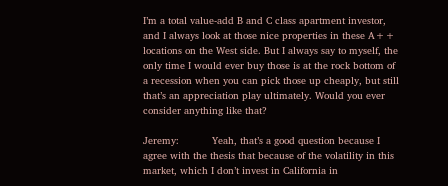I’m a total value-add B and C class apartment investor, and I always look at those nice properties in these A++ locations on the West side. But I always say to myself, the only time I would ever buy those is at the rock bottom of a recession when you can pick those up cheaply, but still that’s an appreciation play ultimately. Would you ever consider anything like that?

Jeremy:           Yeah, that’s a good question because I agree with the thesis that because of the volatility in this market, which I don’t invest in California in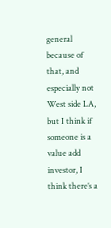general because of that, and especially not West side LA, but I think if someone is a value add investor, I think there’s a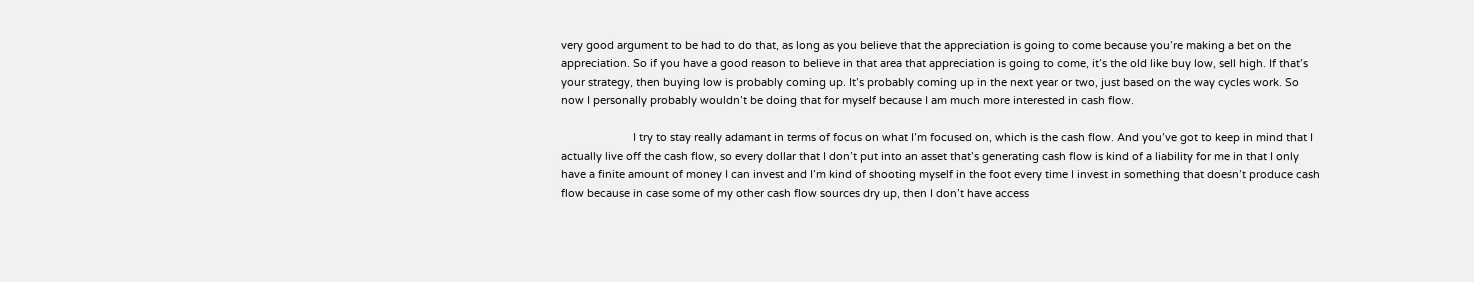very good argument to be had to do that, as long as you believe that the appreciation is going to come because you’re making a bet on the appreciation. So if you have a good reason to believe in that area that appreciation is going to come, it’s the old like buy low, sell high. If that’s your strategy, then buying low is probably coming up. It’s probably coming up in the next year or two, just based on the way cycles work. So now I personally probably wouldn’t be doing that for myself because I am much more interested in cash flow.

                        I try to stay really adamant in terms of focus on what I’m focused on, which is the cash flow. And you’ve got to keep in mind that I actually live off the cash flow, so every dollar that I don’t put into an asset that’s generating cash flow is kind of a liability for me in that I only have a finite amount of money I can invest and I’m kind of shooting myself in the foot every time I invest in something that doesn’t produce cash flow because in case some of my other cash flow sources dry up, then I don’t have access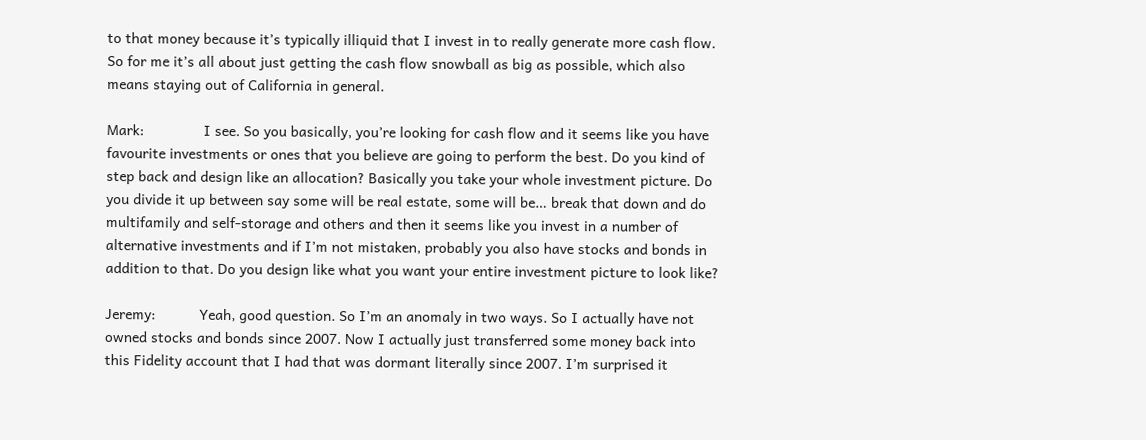to that money because it’s typically illiquid that I invest in to really generate more cash flow. So for me it’s all about just getting the cash flow snowball as big as possible, which also means staying out of California in general.

Mark:               I see. So you basically, you’re looking for cash flow and it seems like you have favourite investments or ones that you believe are going to perform the best. Do you kind of step back and design like an allocation? Basically you take your whole investment picture. Do you divide it up between say some will be real estate, some will be… break that down and do multifamily and self-storage and others and then it seems like you invest in a number of alternative investments and if I’m not mistaken, probably you also have stocks and bonds in addition to that. Do you design like what you want your entire investment picture to look like?

Jeremy:           Yeah, good question. So I’m an anomaly in two ways. So I actually have not owned stocks and bonds since 2007. Now I actually just transferred some money back into this Fidelity account that I had that was dormant literally since 2007. I’m surprised it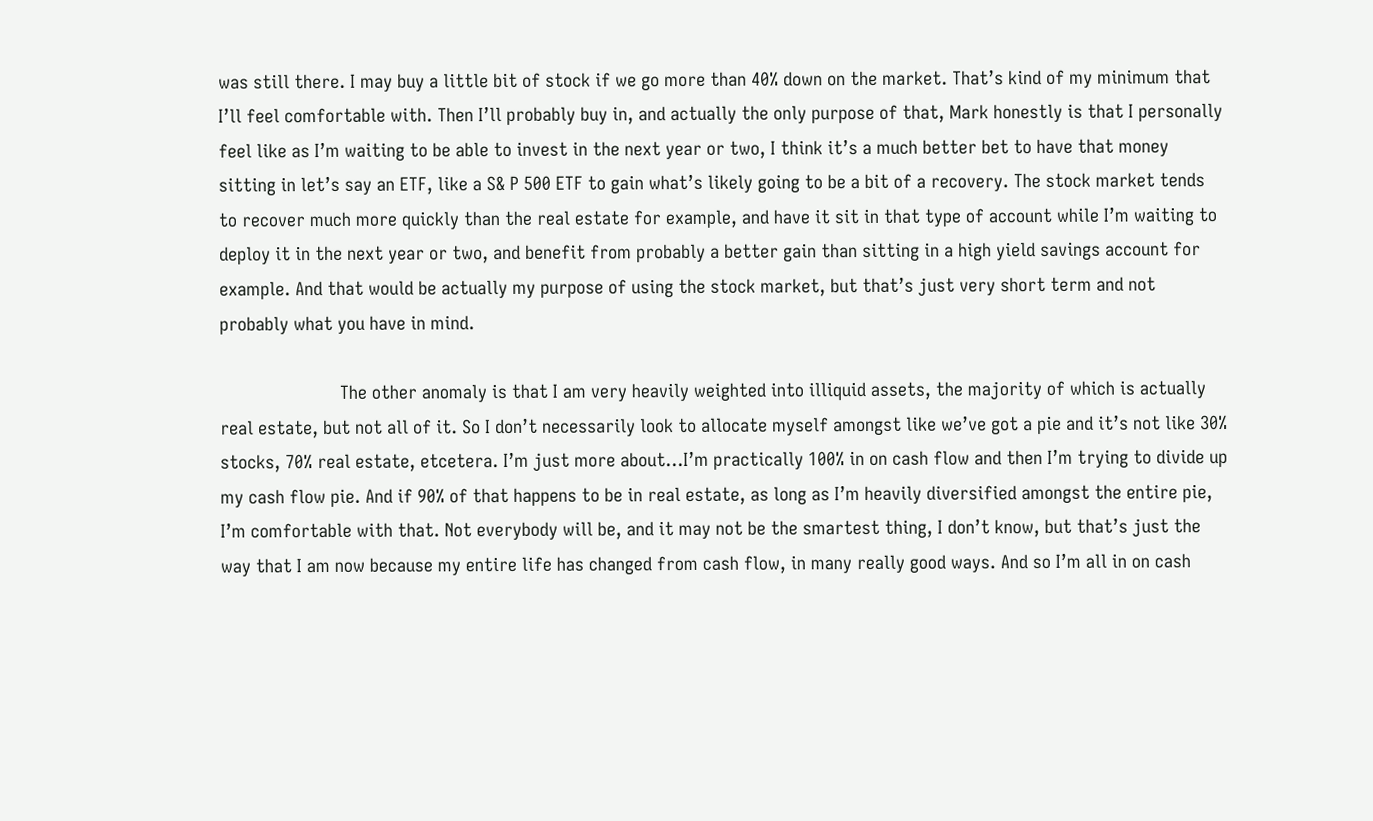was still there. I may buy a little bit of stock if we go more than 40% down on the market. That’s kind of my minimum that I’ll feel comfortable with. Then I’ll probably buy in, and actually the only purpose of that, Mark honestly is that I personally feel like as I’m waiting to be able to invest in the next year or two, I think it’s a much better bet to have that money sitting in let’s say an ETF, like a S& P 500 ETF to gain what’s likely going to be a bit of a recovery. The stock market tends to recover much more quickly than the real estate for example, and have it sit in that type of account while I’m waiting to deploy it in the next year or two, and benefit from probably a better gain than sitting in a high yield savings account for example. And that would be actually my purpose of using the stock market, but that’s just very short term and not probably what you have in mind.

                        The other anomaly is that I am very heavily weighted into illiquid assets, the majority of which is actually real estate, but not all of it. So I don’t necessarily look to allocate myself amongst like we’ve got a pie and it’s not like 30% stocks, 70% real estate, etcetera. I’m just more about…I’m practically 100% in on cash flow and then I’m trying to divide up my cash flow pie. And if 90% of that happens to be in real estate, as long as I’m heavily diversified amongst the entire pie, I’m comfortable with that. Not everybody will be, and it may not be the smartest thing, I don’t know, but that’s just the way that I am now because my entire life has changed from cash flow, in many really good ways. And so I’m all in on cash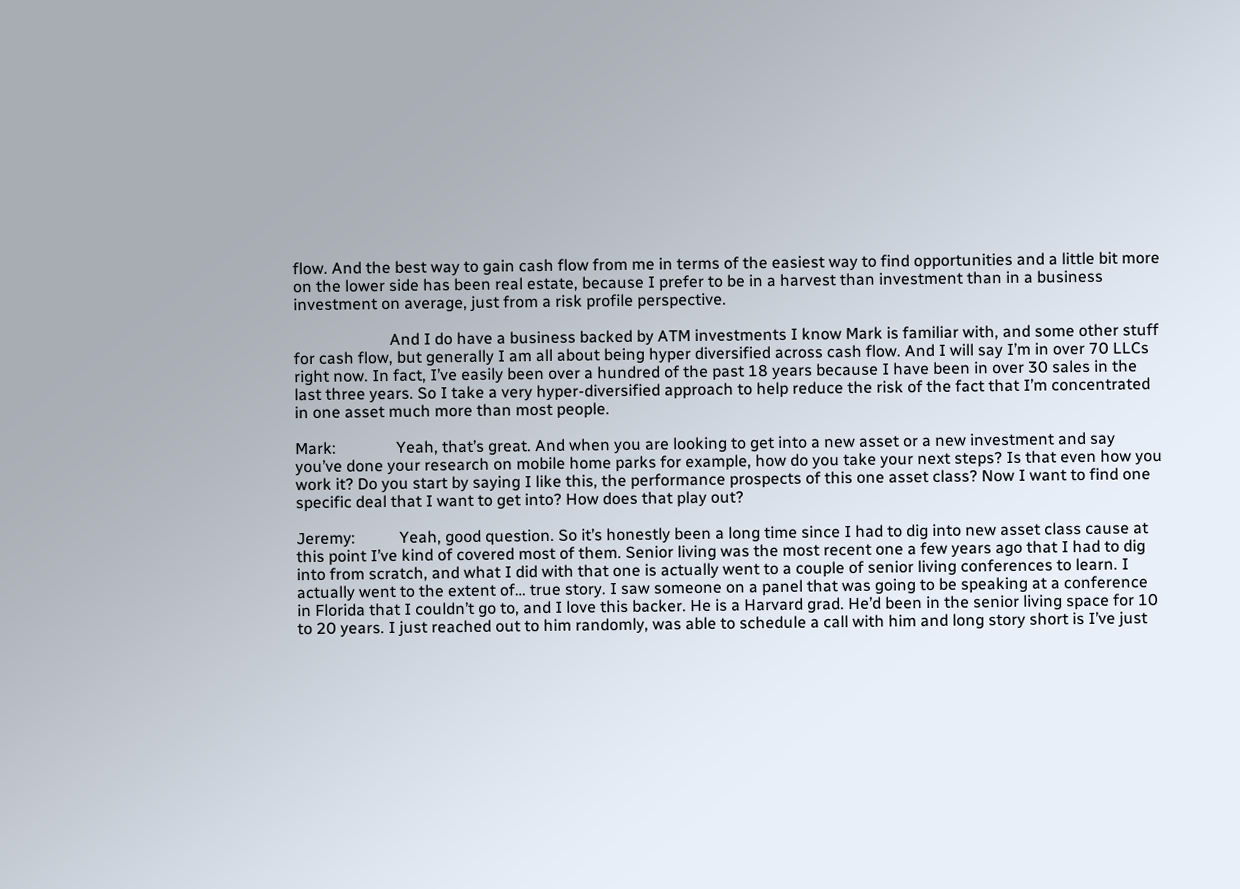flow. And the best way to gain cash flow from me in terms of the easiest way to find opportunities and a little bit more on the lower side has been real estate, because I prefer to be in a harvest than investment than in a business investment on average, just from a risk profile perspective.

                        And I do have a business backed by ATM investments I know Mark is familiar with, and some other stuff for cash flow, but generally I am all about being hyper diversified across cash flow. And I will say I’m in over 70 LLCs right now. In fact, I’ve easily been over a hundred of the past 18 years because I have been in over 30 sales in the last three years. So I take a very hyper-diversified approach to help reduce the risk of the fact that I’m concentrated in one asset much more than most people.

Mark:               Yeah, that’s great. And when you are looking to get into a new asset or a new investment and say you’ve done your research on mobile home parks for example, how do you take your next steps? Is that even how you work it? Do you start by saying I like this, the performance prospects of this one asset class? Now I want to find one specific deal that I want to get into? How does that play out?

Jeremy:           Yeah, good question. So it’s honestly been a long time since I had to dig into new asset class cause at this point I’ve kind of covered most of them. Senior living was the most recent one a few years ago that I had to dig into from scratch, and what I did with that one is actually went to a couple of senior living conferences to learn. I actually went to the extent of… true story. I saw someone on a panel that was going to be speaking at a conference in Florida that I couldn’t go to, and I love this backer. He is a Harvard grad. He’d been in the senior living space for 10 to 20 years. I just reached out to him randomly, was able to schedule a call with him and long story short is I’ve just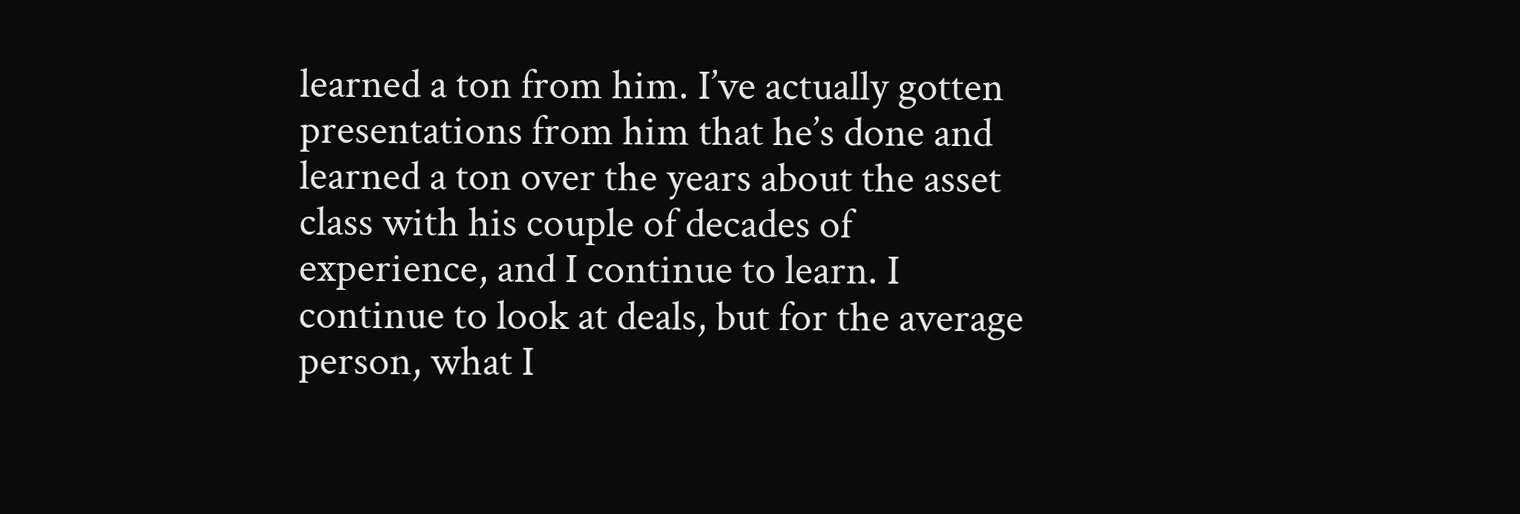learned a ton from him. I’ve actually gotten presentations from him that he’s done and learned a ton over the years about the asset class with his couple of decades of experience, and I continue to learn. I continue to look at deals, but for the average person, what I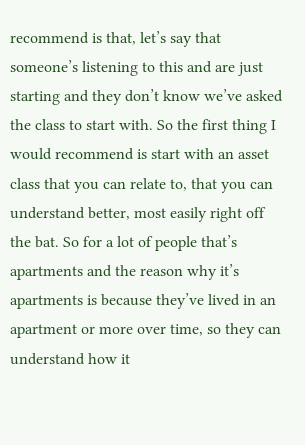recommend is that, let’s say that someone’s listening to this and are just starting and they don’t know we’ve asked the class to start with. So the first thing I would recommend is start with an asset class that you can relate to, that you can understand better, most easily right off the bat. So for a lot of people that’s apartments and the reason why it’s apartments is because they’ve lived in an apartment or more over time, so they can understand how it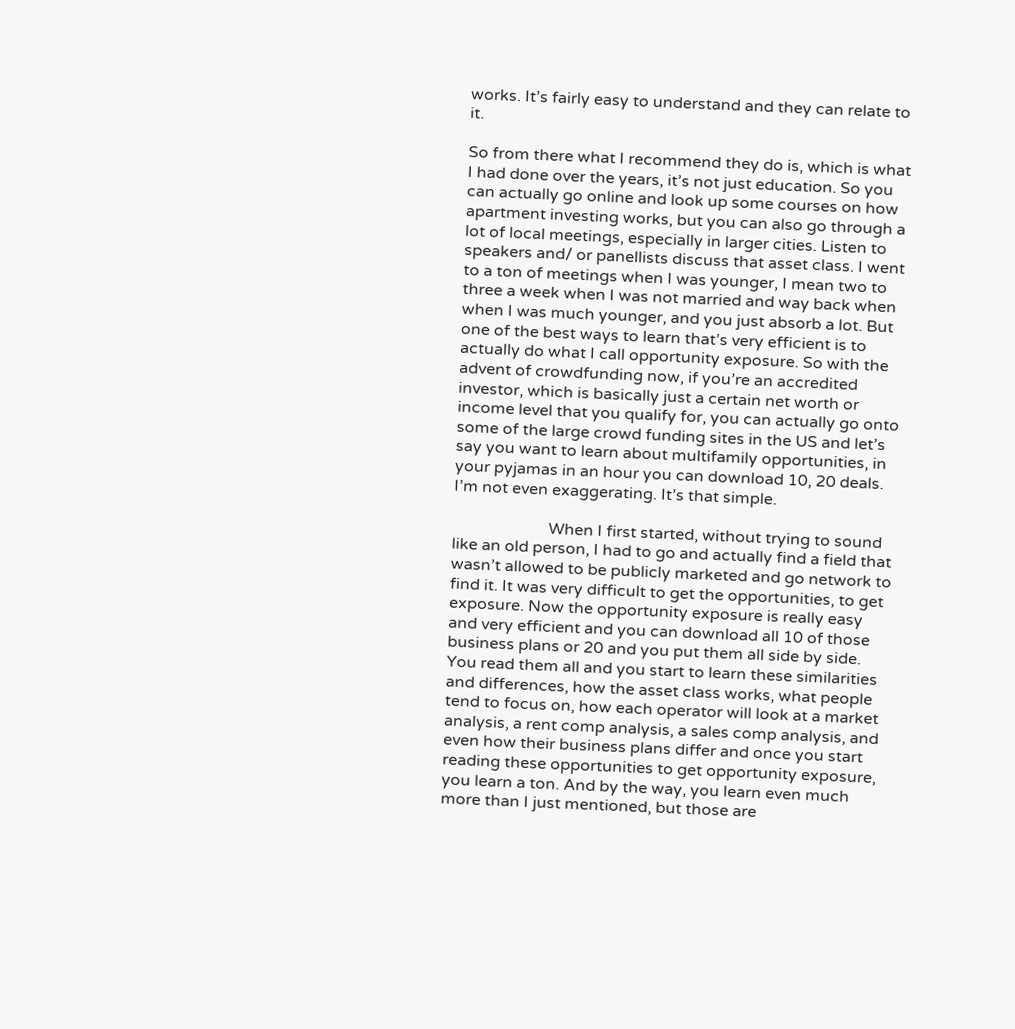works. It’s fairly easy to understand and they can relate to it.

So from there what I recommend they do is, which is what I had done over the years, it’s not just education. So you can actually go online and look up some courses on how apartment investing works, but you can also go through a lot of local meetings, especially in larger cities. Listen to speakers and/ or panellists discuss that asset class. I went to a ton of meetings when I was younger, I mean two to three a week when I was not married and way back when when I was much younger, and you just absorb a lot. But one of the best ways to learn that’s very efficient is to actually do what I call opportunity exposure. So with the advent of crowdfunding now, if you’re an accredited investor, which is basically just a certain net worth or income level that you qualify for, you can actually go onto some of the large crowd funding sites in the US and let’s say you want to learn about multifamily opportunities, in your pyjamas in an hour you can download 10, 20 deals. I’m not even exaggerating. It’s that simple.

                        When I first started, without trying to sound like an old person, I had to go and actually find a field that wasn’t allowed to be publicly marketed and go network to find it. It was very difficult to get the opportunities, to get exposure. Now the opportunity exposure is really easy and very efficient and you can download all 10 of those business plans or 20 and you put them all side by side. You read them all and you start to learn these similarities and differences, how the asset class works, what people tend to focus on, how each operator will look at a market analysis, a rent comp analysis, a sales comp analysis, and even how their business plans differ and once you start reading these opportunities to get opportunity exposure, you learn a ton. And by the way, you learn even much more than I just mentioned, but those are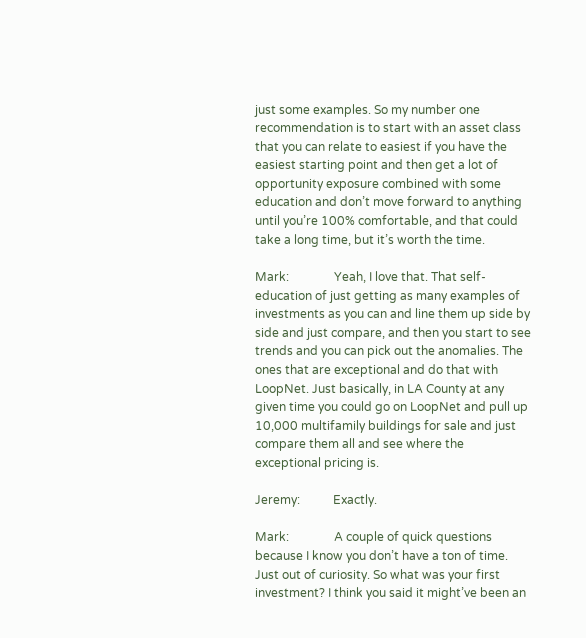just some examples. So my number one recommendation is to start with an asset class that you can relate to easiest if you have the easiest starting point and then get a lot of opportunity exposure combined with some education and don’t move forward to anything until you’re 100% comfortable, and that could take a long time, but it’s worth the time.

Mark:               Yeah, I love that. That self-education of just getting as many examples of investments as you can and line them up side by side and just compare, and then you start to see trends and you can pick out the anomalies. The ones that are exceptional and do that with LoopNet. Just basically, in LA County at any given time you could go on LoopNet and pull up 10,000 multifamily buildings for sale and just compare them all and see where the exceptional pricing is.

Jeremy:           Exactly.

Mark:               A couple of quick questions because I know you don’t have a ton of time. Just out of curiosity. So what was your first investment? I think you said it might’ve been an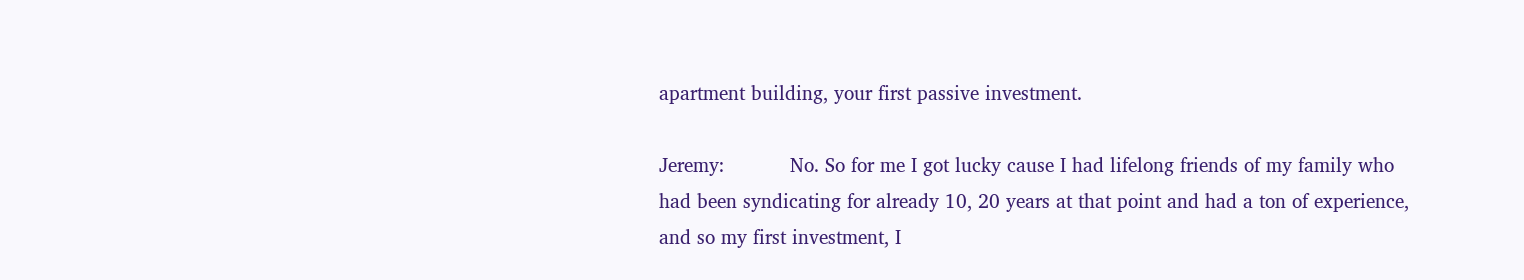apartment building, your first passive investment.

Jeremy:           No. So for me I got lucky cause I had lifelong friends of my family who had been syndicating for already 10, 20 years at that point and had a ton of experience, and so my first investment, I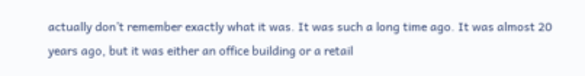actually don’t remember exactly what it was. It was such a long time ago. It was almost 20 years ago, but it was either an office building or a retail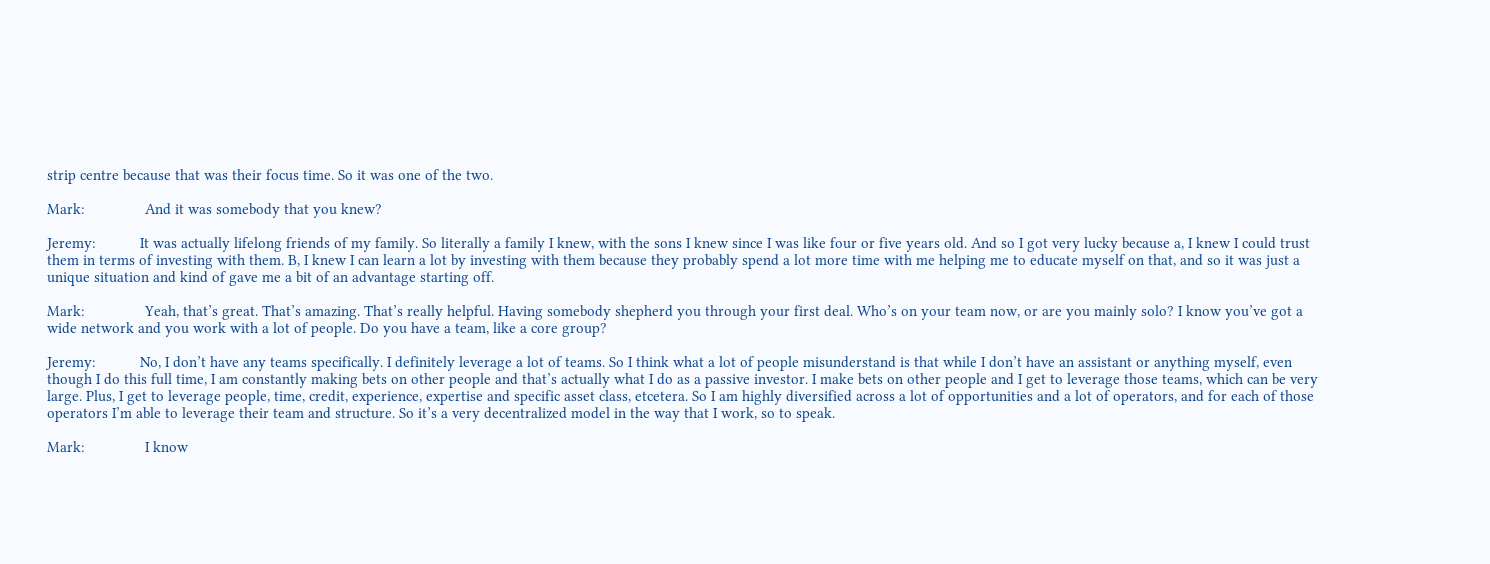strip centre because that was their focus time. So it was one of the two.

Mark:               And it was somebody that you knew?

Jeremy:           It was actually lifelong friends of my family. So literally a family I knew, with the sons I knew since I was like four or five years old. And so I got very lucky because a, I knew I could trust them in terms of investing with them. B, I knew I can learn a lot by investing with them because they probably spend a lot more time with me helping me to educate myself on that, and so it was just a unique situation and kind of gave me a bit of an advantage starting off.

Mark:               Yeah, that’s great. That’s amazing. That’s really helpful. Having somebody shepherd you through your first deal. Who’s on your team now, or are you mainly solo? I know you’ve got a wide network and you work with a lot of people. Do you have a team, like a core group?

Jeremy:           No, I don’t have any teams specifically. I definitely leverage a lot of teams. So I think what a lot of people misunderstand is that while I don’t have an assistant or anything myself, even though I do this full time, I am constantly making bets on other people and that’s actually what I do as a passive investor. I make bets on other people and I get to leverage those teams, which can be very large. Plus, I get to leverage people, time, credit, experience, expertise and specific asset class, etcetera. So I am highly diversified across a lot of opportunities and a lot of operators, and for each of those operators I’m able to leverage their team and structure. So it’s a very decentralized model in the way that I work, so to speak.

Mark:               I know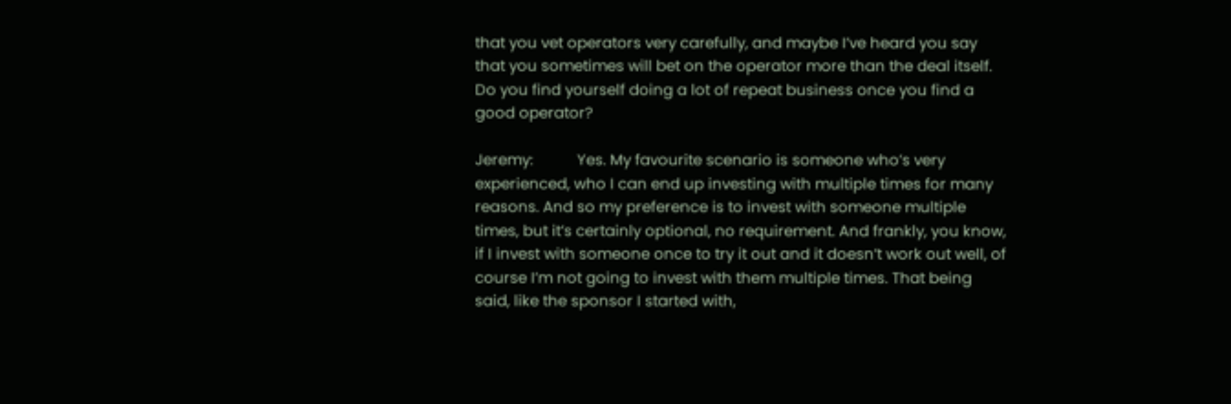that you vet operators very carefully, and maybe I’ve heard you say that you sometimes will bet on the operator more than the deal itself. Do you find yourself doing a lot of repeat business once you find a good operator?

Jeremy:           Yes. My favourite scenario is someone who’s very experienced, who I can end up investing with multiple times for many reasons. And so my preference is to invest with someone multiple times, but it’s certainly optional, no requirement. And frankly, you know, if I invest with someone once to try it out and it doesn’t work out well, of course I’m not going to invest with them multiple times. That being said, like the sponsor I started with,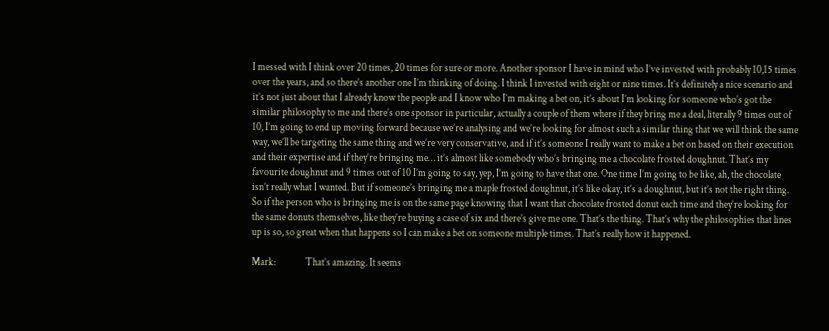I messed with I think over 20 times, 20 times for sure or more. Another sponsor I have in mind who I’ve invested with probably 10,15 times over the years, and so there’s another one I’m thinking of doing. I think I invested with eight or nine times. It’s definitely a nice scenario and it’s not just about that I already know the people and I know who I’m making a bet on, it’s about I’m looking for someone who’s got the similar philosophy to me and there’s one sponsor in particular, actually a couple of them where if they bring me a deal, literally 9 times out of 10, I’m going to end up moving forward because we’re analysing and we’re looking for almost such a similar thing that we will think the same way, we’ll be targeting the same thing and we’re very conservative, and if it’s someone I really want to make a bet on based on their execution and their expertise and if they’re bringing me… it’s almost like somebody who’s bringing me a chocolate frosted doughnut. That’s my favourite doughnut and 9 times out of 10 I’m going to say, yep, I’m going to have that one. One time I’m going to be like, ah, the chocolate isn’t really what I wanted. But if someone’s bringing me a maple frosted doughnut, it’s like okay, it’s a doughnut, but it’s not the right thing. So if the person who is bringing me is on the same page knowing that I want that chocolate frosted donut each time and they’re looking for the same donuts themselves, like they’re buying a case of six and there’s give me one. That’s the thing. That’s why the philosophies that lines up is so, so great when that happens so I can make a bet on someone multiple times. That’s really how it happened.

Mark:               That’s amazing. It seems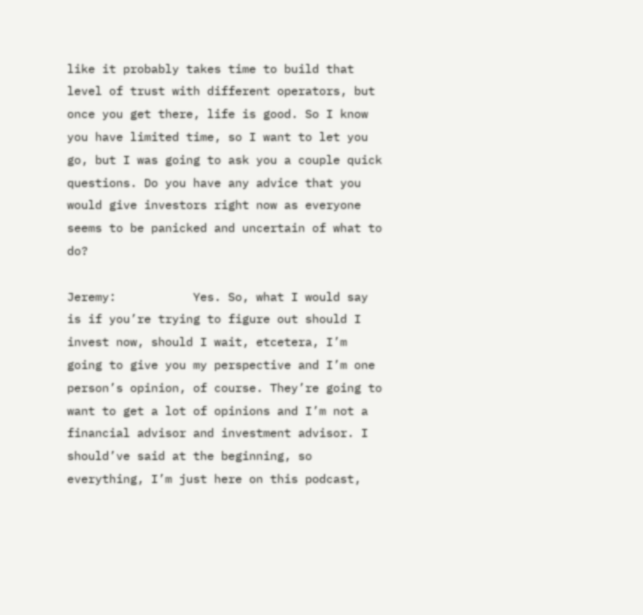like it probably takes time to build that level of trust with different operators, but once you get there, life is good. So I know you have limited time, so I want to let you go, but I was going to ask you a couple quick questions. Do you have any advice that you would give investors right now as everyone seems to be panicked and uncertain of what to do?

Jeremy:           Yes. So, what I would say is if you’re trying to figure out should I invest now, should I wait, etcetera, I’m going to give you my perspective and I’m one person’s opinion, of course. They’re going to want to get a lot of opinions and I’m not a financial advisor and investment advisor. I should’ve said at the beginning, so everything, I’m just here on this podcast,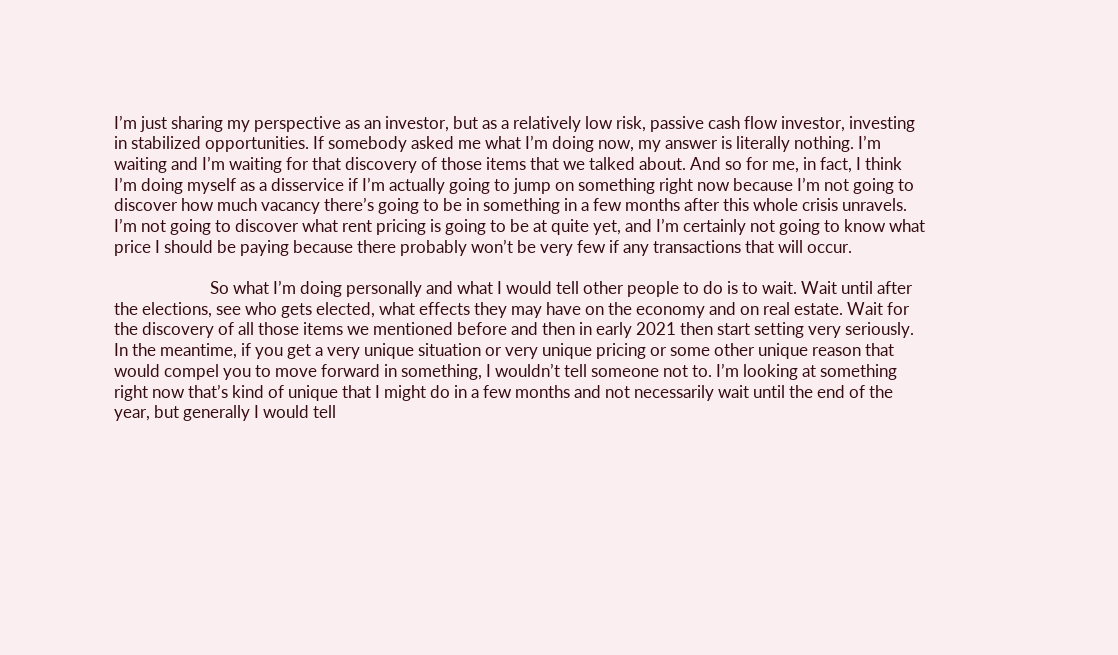I’m just sharing my perspective as an investor, but as a relatively low risk, passive cash flow investor, investing in stabilized opportunities. If somebody asked me what I’m doing now, my answer is literally nothing. I’m waiting and I’m waiting for that discovery of those items that we talked about. And so for me, in fact, I think I’m doing myself as a disservice if I’m actually going to jump on something right now because I’m not going to discover how much vacancy there’s going to be in something in a few months after this whole crisis unravels. I’m not going to discover what rent pricing is going to be at quite yet, and I’m certainly not going to know what price I should be paying because there probably won’t be very few if any transactions that will occur.

                        So what I’m doing personally and what I would tell other people to do is to wait. Wait until after the elections, see who gets elected, what effects they may have on the economy and on real estate. Wait for the discovery of all those items we mentioned before and then in early 2021 then start setting very seriously. In the meantime, if you get a very unique situation or very unique pricing or some other unique reason that would compel you to move forward in something, I wouldn’t tell someone not to. I’m looking at something right now that’s kind of unique that I might do in a few months and not necessarily wait until the end of the year, but generally I would tell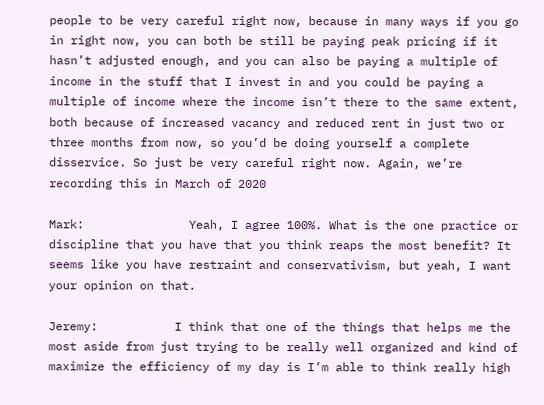people to be very careful right now, because in many ways if you go in right now, you can both be still be paying peak pricing if it hasn’t adjusted enough, and you can also be paying a multiple of income in the stuff that I invest in and you could be paying a multiple of income where the income isn’t there to the same extent, both because of increased vacancy and reduced rent in just two or three months from now, so you’d be doing yourself a complete disservice. So just be very careful right now. Again, we’re recording this in March of 2020

Mark:               Yeah, I agree 100%. What is the one practice or discipline that you have that you think reaps the most benefit? It seems like you have restraint and conservativism, but yeah, I want your opinion on that.

Jeremy:           I think that one of the things that helps me the most aside from just trying to be really well organized and kind of maximize the efficiency of my day is I’m able to think really high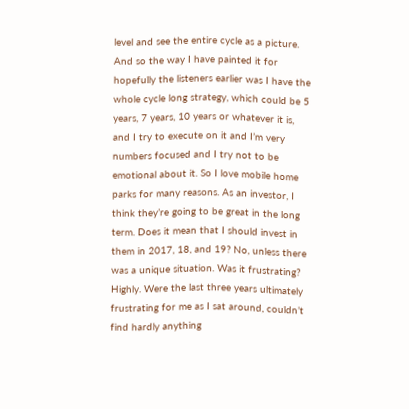level and see the entire cycle as a picture. And so the way I have painted it for hopefully the listeners earlier was I have the whole cycle long strategy, which could be 5 years, 7 years, 10 years or whatever it is, and I try to execute on it and I’m very numbers focused and I try not to be emotional about it. So I love mobile home parks for many reasons. As an investor, I think they’re going to be great in the long term. Does it mean that I should invest in them in 2017, 18, and 19? No, unless there was a unique situation. Was it frustrating? Highly. Were the last three years ultimately frustrating for me as I sat around, couldn’t find hardly anything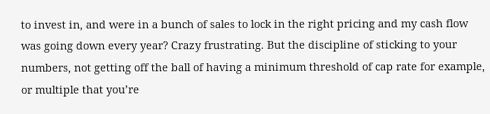to invest in, and were in a bunch of sales to lock in the right pricing and my cash flow was going down every year? Crazy frustrating. But the discipline of sticking to your numbers, not getting off the ball of having a minimum threshold of cap rate for example, or multiple that you’re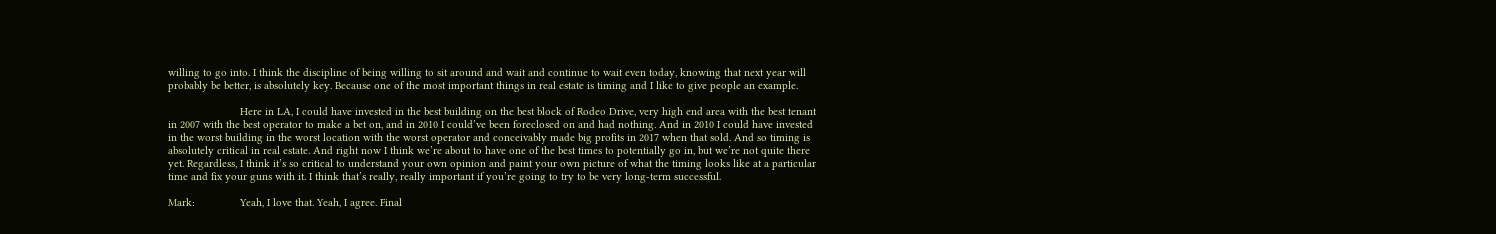willing to go into. I think the discipline of being willing to sit around and wait and continue to wait even today, knowing that next year will probably be better, is absolutely key. Because one of the most important things in real estate is timing and I like to give people an example.

                        Here in LA, I could have invested in the best building on the best block of Rodeo Drive, very high end area with the best tenant in 2007 with the best operator to make a bet on, and in 2010 I could’ve been foreclosed on and had nothing. And in 2010 I could have invested in the worst building in the worst location with the worst operator and conceivably made big profits in 2017 when that sold. And so timing is absolutely critical in real estate. And right now I think we’re about to have one of the best times to potentially go in, but we’re not quite there yet. Regardless, I think it’s so critical to understand your own opinion and paint your own picture of what the timing looks like at a particular time and fix your guns with it. I think that’s really, really important if you’re going to try to be very long-term successful.

Mark:               Yeah, I love that. Yeah, I agree. Final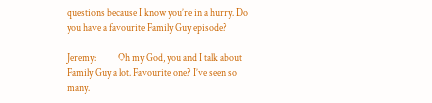questions because I know you’re in a hurry. Do you have a favourite Family Guy episode?

Jeremy:           Oh my God, you and I talk about Family Guy a lot. Favourite one? I’ve seen so many.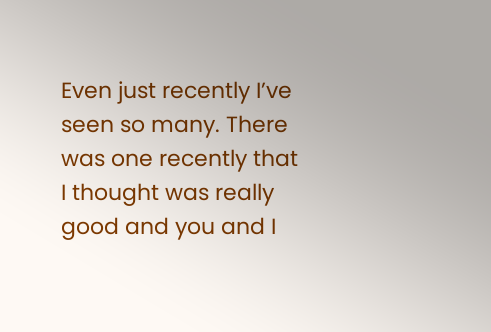Even just recently I’ve seen so many. There was one recently that I thought was really good and you and I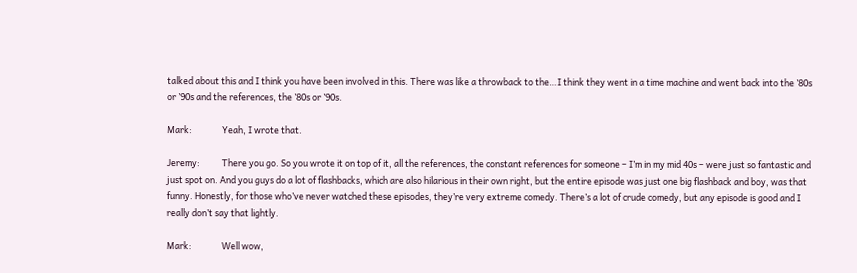talked about this and I think you have been involved in this. There was like a throwback to the…I think they went in a time machine and went back into the ’80s or ’90s and the references, the ’80s or ’90s.

Mark:               Yeah, I wrote that.

Jeremy:           There you go. So you wrote it on top of it, all the references, the constant references for someone – I’m in my mid 40s – were just so fantastic and just spot on. And you guys do a lot of flashbacks, which are also hilarious in their own right, but the entire episode was just one big flashback and boy, was that funny. Honestly, for those who’ve never watched these episodes, they’re very extreme comedy. There’s a lot of crude comedy, but any episode is good and I really don’t say that lightly.

Mark:               Well wow,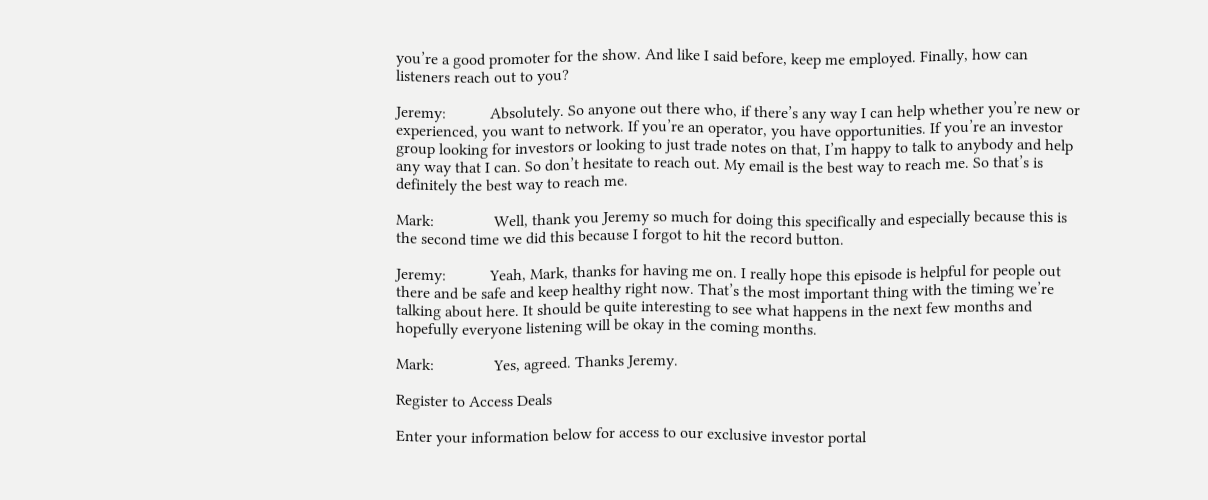you’re a good promoter for the show. And like I said before, keep me employed. Finally, how can listeners reach out to you?

Jeremy:           Absolutely. So anyone out there who, if there’s any way I can help whether you’re new or experienced, you want to network. If you’re an operator, you have opportunities. If you’re an investor group looking for investors or looking to just trade notes on that, I’m happy to talk to anybody and help any way that I can. So don’t hesitate to reach out. My email is the best way to reach me. So that’s is definitely the best way to reach me.

Mark:               Well, thank you Jeremy so much for doing this specifically and especially because this is the second time we did this because I forgot to hit the record button.

Jeremy:           Yeah, Mark, thanks for having me on. I really hope this episode is helpful for people out there and be safe and keep healthy right now. That’s the most important thing with the timing we’re talking about here. It should be quite interesting to see what happens in the next few months and hopefully everyone listening will be okay in the coming months.

Mark:               Yes, agreed. Thanks Jeremy.

Register to Access Deals

Enter your information below for access to our exclusive investor portal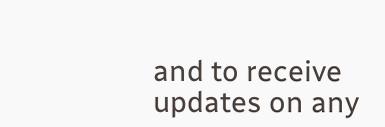and to receive updates on any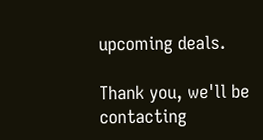upcoming deals.

Thank you, we'll be contacting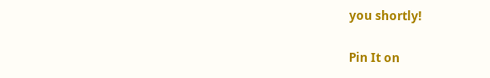you shortly!

Pin It on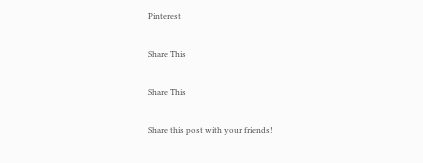Pinterest

Share This

Share This

Share this post with your friends!